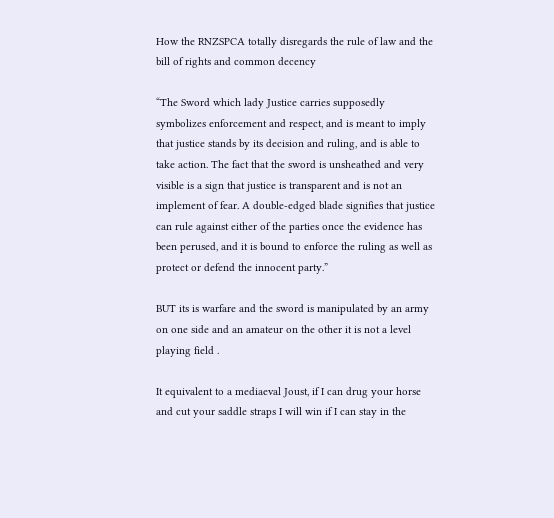How the RNZSPCA totally disregards the rule of law and the bill of rights and common decency

“The Sword which lady Justice carries supposedly symbolizes enforcement and respect, and is meant to imply that justice stands by its decision and ruling, and is able to take action. The fact that the sword is unsheathed and very visible is a sign that justice is transparent and is not an implement of fear. A double-edged blade signifies that justice can rule against either of the parties once the evidence has been perused, and it is bound to enforce the ruling as well as protect or defend the innocent party.”

BUT its is warfare and the sword is manipulated by an army on one side and an amateur on the other it is not a level playing field .

It equivalent to a mediaeval Joust, if I can drug your horse and cut your saddle straps I will win if I can stay in the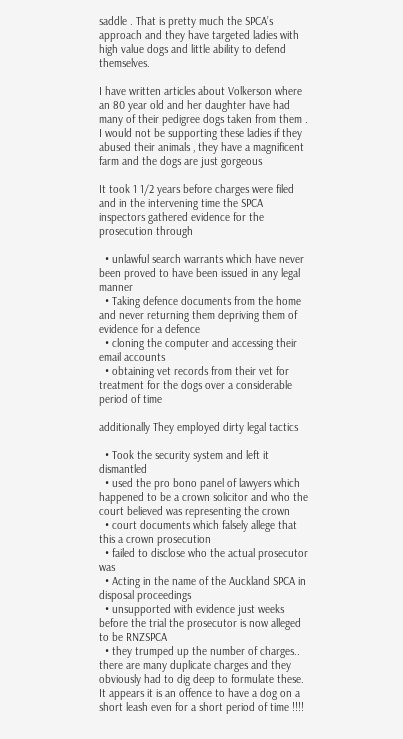saddle . That is pretty much the SPCA’s approach and they have targeted ladies with high value dogs and little ability to defend themselves.

I have written articles about Volkerson where an 80 year old and her daughter have had many of their pedigree dogs taken from them . I would not be supporting these ladies if they abused their animals , they have a magnificent farm and the dogs are just gorgeous

It took 1 1/2 years before charges were filed and in the intervening time the SPCA inspectors gathered evidence for the prosecution through

  • unlawful search warrants which have never been proved to have been issued in any legal manner
  • Taking defence documents from the home and never returning them depriving them of evidence for a defence
  • cloning the computer and accessing their email accounts
  • obtaining vet records from their vet for treatment for the dogs over a considerable period of time

additionally They employed dirty legal tactics

  • Took the security system and left it dismantled
  • used the pro bono panel of lawyers which happened to be a crown solicitor and who the court believed was representing the crown
  • court documents which falsely allege that this a crown prosecution
  • failed to disclose who the actual prosecutor was
  • Acting in the name of the Auckland SPCA in disposal proceedings
  • unsupported with evidence just weeks before the trial the prosecutor is now alleged to be RNZSPCA
  • they trumped up the number of charges.. there are many duplicate charges and they obviously had to dig deep to formulate these. It appears it is an offence to have a dog on a short leash even for a short period of time !!!!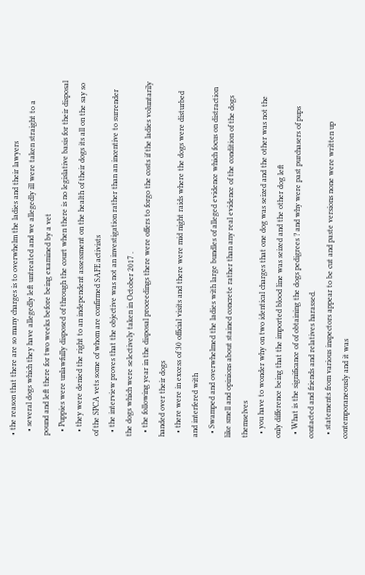• the reason that there are so many charges is to overwhelm the ladies and their lawyers
  • several dogs which they have allegedly left untreated and we allegedly ill were taken straight to a pound and left there for two weeks before being examined by a vet
  • Puppies were unlawfully disposed of through the court when there is no legislative basis for their disposal
  • they were denied the right to an independent assessment on the health of their dogs its all on the say so of the SPCA vets some of whom are confirmed SAFE activists
  • the interview proves that the objective was not an investigation rather than an incentive to surrender the dogs which were selectively taken in October 2017 .
  • the following year in the disposal proceedings there were offers to forgo the costs if the ladies voluntarily handed over their dogs
  • there were in excess of 30 official visits and there were mid night raids where the dogs were disturbed and interfered with
  • Swamped and overwhelmed the ladies with large bundles of alleged evidence which focus on distraction like smell and opinions about stained concrete rather than any real evidence of the condition of the dogs themselves
  • you have to wonder why on two identical charges that one dog was seized and the other was not the only difference being that the imported blood line was seized and the other dog left
  • What is the significance of of obtaining the dogs pedigrees ? and why were past purchasers of pups contacted and friends and relatives harassed.
  • statements from various inspectors appear to be cut and paste versions none were written up contemporaneously and it was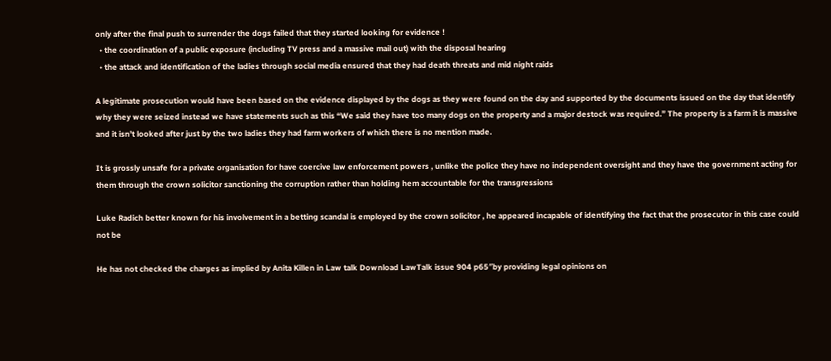only after the final push to surrender the dogs failed that they started looking for evidence !
  • the coordination of a public exposure (including TV press and a massive mail out) with the disposal hearing
  • the attack and identification of the ladies through social media ensured that they had death threats and mid night raids

A legitimate prosecution would have been based on the evidence displayed by the dogs as they were found on the day and supported by the documents issued on the day that identify why they were seized instead we have statements such as this “We said they have too many dogs on the property and a major destock was required.” The property is a farm it is massive and it isn’t looked after just by the two ladies they had farm workers of which there is no mention made.

It is grossly unsafe for a private organisation for have coercive law enforcement powers , unlike the police they have no independent oversight and they have the government acting for them through the crown solicitor sanctioning the corruption rather than holding hem accountable for the transgressions

Luke Radich better known for his involvement in a betting scandal is employed by the crown solicitor , he appeared incapable of identifying the fact that the prosecutor in this case could not be

He has not checked the charges as implied by Anita Killen in Law talk Download LawTalk issue 904 p65″by providing legal opinions on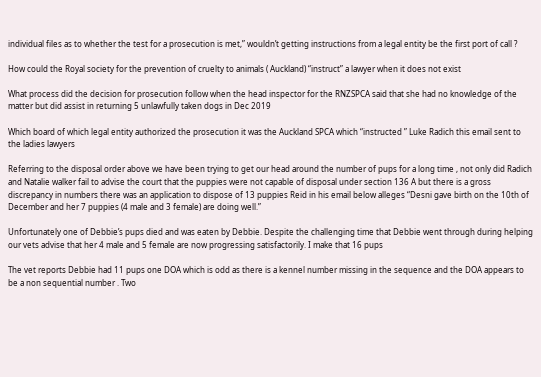individual files as to whether the test for a prosecution is met,” wouldn’t getting instructions from a legal entity be the first port of call ?

How could the Royal society for the prevention of cruelty to animals ( Auckland) “instruct” a lawyer when it does not exist

What process did the decision for prosecution follow when the head inspector for the RNZSPCA said that she had no knowledge of the matter but did assist in returning 5 unlawfully taken dogs in Dec 2019

Which board of which legal entity authorized the prosecution it was the Auckland SPCA which “instructed ” Luke Radich this email sent to the ladies lawyers

Referring to the disposal order above we have been trying to get our head around the number of pups for a long time , not only did Radich and Natalie walker fail to advise the court that the puppies were not capable of disposal under section 136 A but there is a gross discrepancy in numbers there was an application to dispose of 13 puppies Reid in his email below alleges “Desni gave birth on the 10th of December and her 7 puppies (4 male and 3 female) are doing well.”

Unfortunately one of Debbie’s pups died and was eaten by Debbie. Despite the challenging time that Debbie went through during helping our vets advise that her 4 male and 5 female are now progressing satisfactorily. I make that 16 pups

The vet reports Debbie had 11 pups one DOA which is odd as there is a kennel number missing in the sequence and the DOA appears to be a non sequential number . Two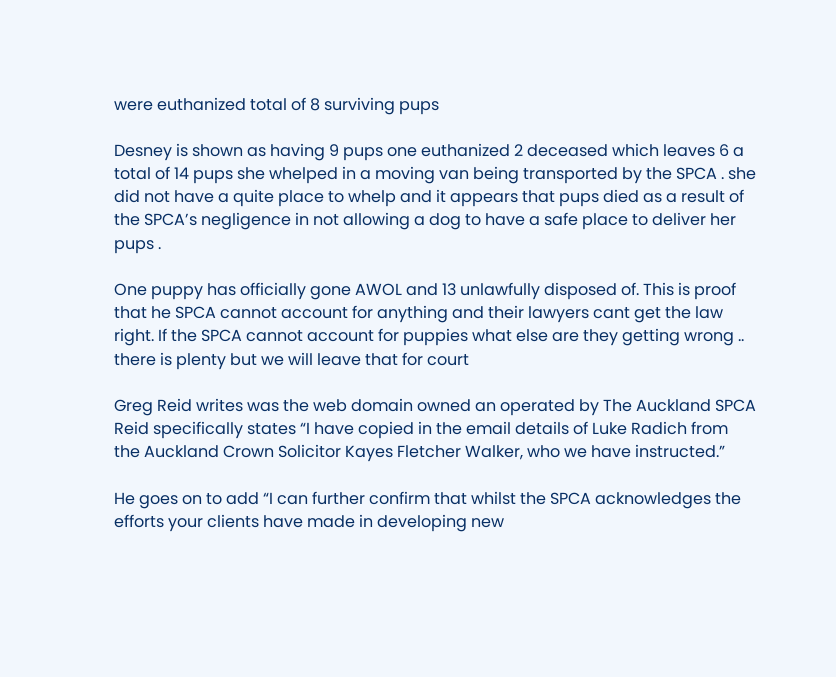were euthanized total of 8 surviving pups

Desney is shown as having 9 pups one euthanized 2 deceased which leaves 6 a total of 14 pups she whelped in a moving van being transported by the SPCA . she did not have a quite place to whelp and it appears that pups died as a result of the SPCA’s negligence in not allowing a dog to have a safe place to deliver her pups .

One puppy has officially gone AWOL and 13 unlawfully disposed of. This is proof that he SPCA cannot account for anything and their lawyers cant get the law right. If the SPCA cannot account for puppies what else are they getting wrong .. there is plenty but we will leave that for court

Greg Reid writes was the web domain owned an operated by The Auckland SPCA Reid specifically states “I have copied in the email details of Luke Radich from the Auckland Crown Solicitor Kayes Fletcher Walker, who we have instructed.”

He goes on to add “I can further confirm that whilst the SPCA acknowledges the efforts your clients have made in developing new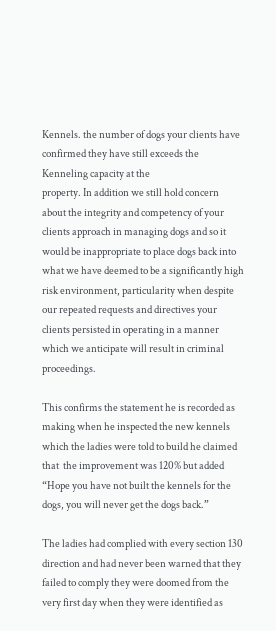Kennels. the number of dogs your clients have confirmed they have still exceeds the Kenneling capacity at the
property. In addition we still hold concern about the integrity and competency of your clients approach in managing dogs and so it would be inappropriate to place dogs back into what we have deemed to be a significantly high
risk environment, particularity when despite our repeated requests and directives your clients persisted in operating in a manner which we anticipate will result in criminal proceedings.

This confirms the statement he is recorded as making when he inspected the new kennels which the ladies were told to build he claimed that  the improvement was 120% but added “Hope you have not built the kennels for the dogs, you will never get the dogs back.”

The ladies had complied with every section 130 direction and had never been warned that they failed to comply they were doomed from the very first day when they were identified as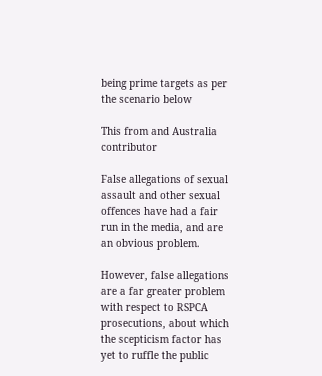being prime targets as per the scenario below

This from and Australia contributor

False allegations of sexual assault and other sexual offences have had a fair run in the media, and are an obvious problem.

However, false allegations are a far greater problem with respect to RSPCA prosecutions, about which the scepticism factor has yet to ruffle the public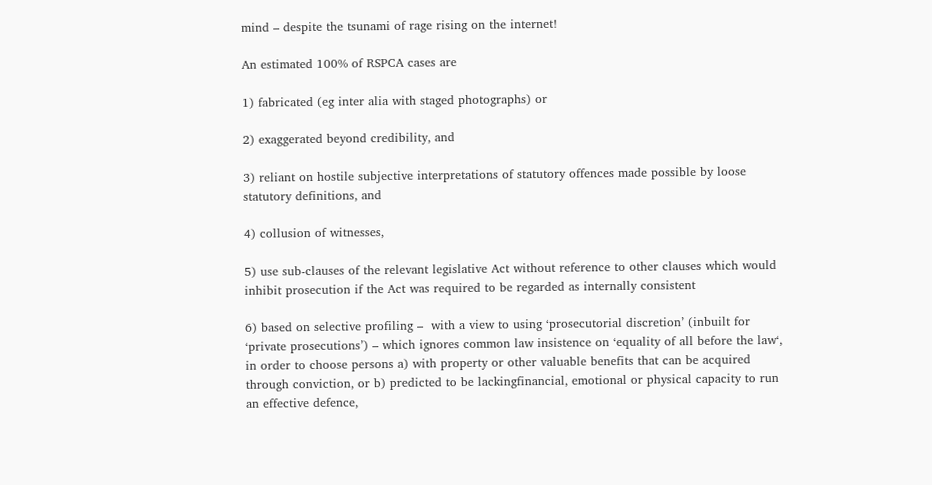mind – despite the tsunami of rage rising on the internet!

An estimated 100% of RSPCA cases are

1) fabricated (eg inter alia with staged photographs) or

2) exaggerated beyond credibility, and

3) reliant on hostile subjective interpretations of statutory offences made possible by loose statutory definitions, and

4) collusion of witnesses,

5) use sub-clauses of the relevant legislative Act without reference to other clauses which would inhibit prosecution if the Act was required to be regarded as internally consistent

6) based on selective profiling –  with a view to using ‘prosecutorial discretion’ (inbuilt for  ‘private prosecutions’) – which ignores common law insistence on ‘equality of all before the law‘, in order to choose persons a) with property or other valuable benefits that can be acquired through conviction, or b) predicted to be lackingfinancial, emotional or physical capacity to run an effective defence,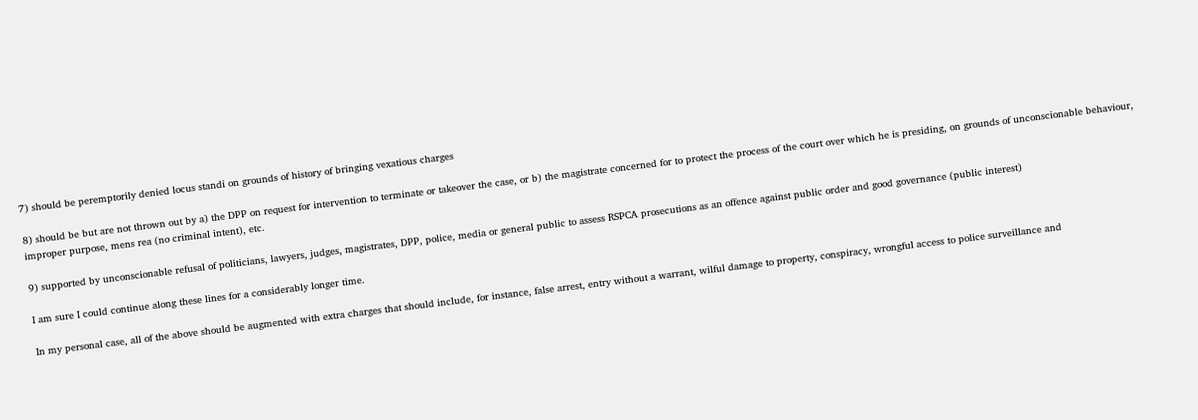7) should be peremptorily denied locus standi on grounds of history of bringing vexatious charges

8) should be but are not thrown out by a) the DPP on request for intervention to terminate or takeover the case, or b) the magistrate concerned for to protect the process of the court over which he is presiding, on grounds of unconscionable behaviour, improper purpose, mens rea (no criminal intent), etc.

9) supported by unconscionable refusal of politicians, lawyers, judges, magistrates, DPP, police, media or general public to assess RSPCA prosecutions as an offence against public order and good governance (public interest)

I am sure I could continue along these lines for a considerably longer time.

In my personal case, all of the above should be augmented with extra charges that should include, for instance, false arrest, entry without a warrant, wilful damage to property, conspiracy, wrongful access to police surveillance and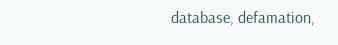database, defamation,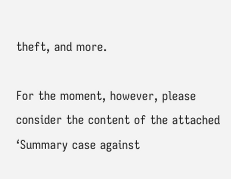theft, and more.

For the moment, however, please consider the content of the attached ‘Summary case against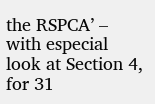the RSPCA’ – with especial look at Section 4, for 31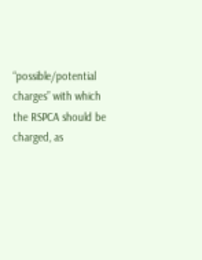“possible/potential charges” with which the RSPCA should be charged, as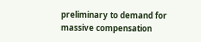preliminary to demand for massive compensation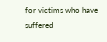for victims who have suffered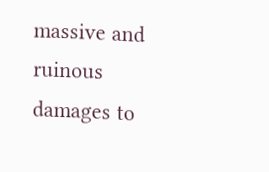massive and ruinous damages to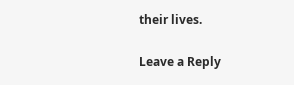their lives.

Leave a Reply